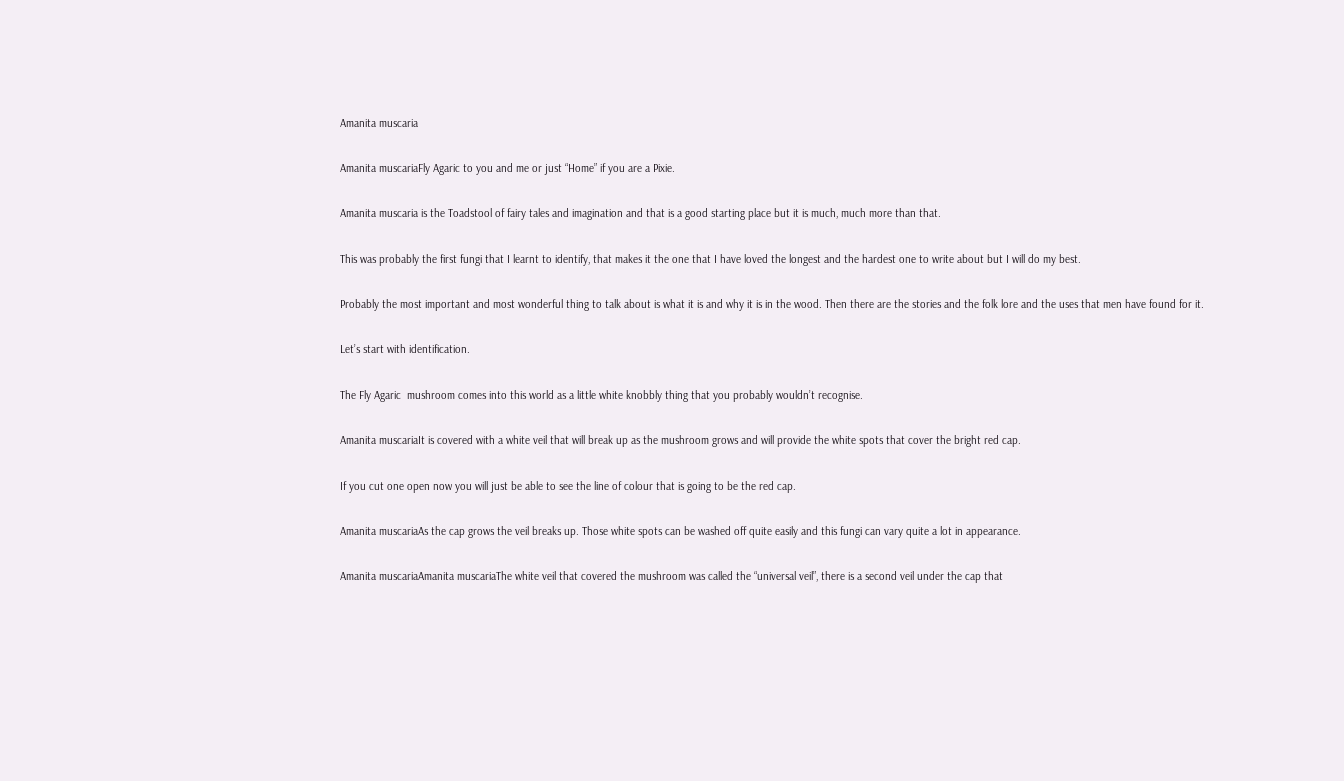Amanita muscaria

Amanita muscariaFly Agaric to you and me or just “Home” if you are a Pixie.

Amanita muscaria is the Toadstool of fairy tales and imagination and that is a good starting place but it is much, much more than that.

This was probably the first fungi that I learnt to identify, that makes it the one that I have loved the longest and the hardest one to write about but I will do my best.

Probably the most important and most wonderful thing to talk about is what it is and why it is in the wood. Then there are the stories and the folk lore and the uses that men have found for it.

Let’s start with identification.

The Fly Agaric  mushroom comes into this world as a little white knobbly thing that you probably wouldn’t recognise.

Amanita muscariaIt is covered with a white veil that will break up as the mushroom grows and will provide the white spots that cover the bright red cap.

If you cut one open now you will just be able to see the line of colour that is going to be the red cap.

Amanita muscariaAs the cap grows the veil breaks up. Those white spots can be washed off quite easily and this fungi can vary quite a lot in appearance.

Amanita muscariaAmanita muscariaThe white veil that covered the mushroom was called the “universal veil”, there is a second veil under the cap that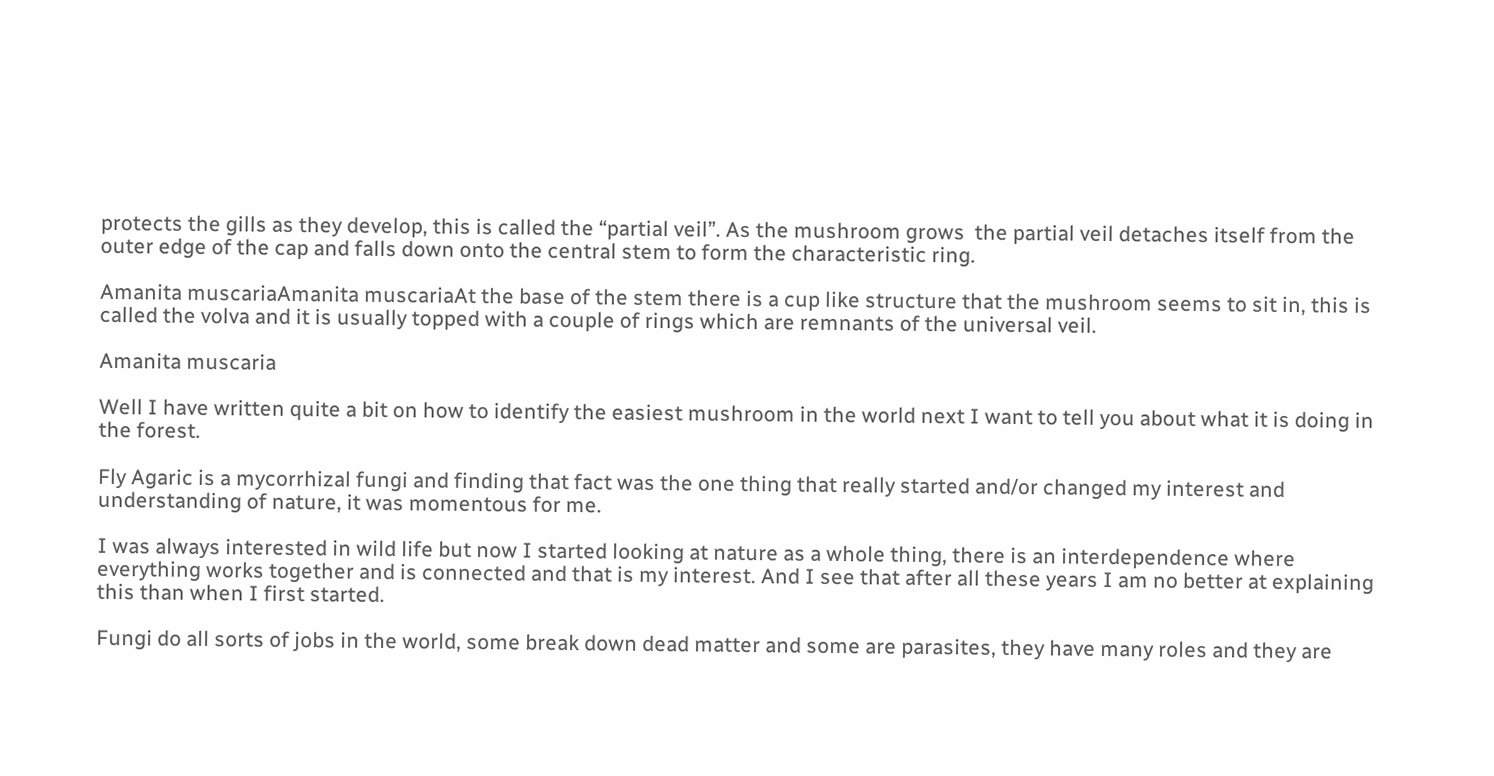protects the gills as they develop, this is called the “partial veil”. As the mushroom grows  the partial veil detaches itself from the outer edge of the cap and falls down onto the central stem to form the characteristic ring.

Amanita muscariaAmanita muscariaAt the base of the stem there is a cup like structure that the mushroom seems to sit in, this is called the volva and it is usually topped with a couple of rings which are remnants of the universal veil.

Amanita muscaria

Well I have written quite a bit on how to identify the easiest mushroom in the world next I want to tell you about what it is doing in the forest.

Fly Agaric is a mycorrhizal fungi and finding that fact was the one thing that really started and/or changed my interest and understanding of nature, it was momentous for me.

I was always interested in wild life but now I started looking at nature as a whole thing, there is an interdependence where everything works together and is connected and that is my interest. And I see that after all these years I am no better at explaining this than when I first started.

Fungi do all sorts of jobs in the world, some break down dead matter and some are parasites, they have many roles and they are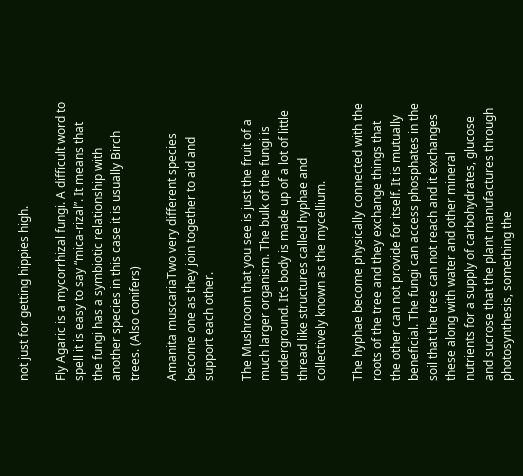not just for getting hippies high.

Fly Agaric is a mycorrhizal fungi. A difficult word to spell it is easy to say “mica-rizal”. It means that the fungi has a symbiotic relationship with another species in this case it is usually Birch trees. (Also conifers)

Amanita muscariaTwo very different species become one as they join together to aid and support each other.

The Mushroom that you see is just the fruit of a much larger organism. The bulk of the fungi is underground. It’s body is made up of a lot of little thread like structures called hyphae and collectively known as the mycellium.

The hyphae become physically connected with the roots of the tree and they exchange things that the other can not provide for itself. It is mutually beneficial. The fungi can access phosphates in the soil that the tree can not reach and it exchanges these along with water and other mineral nutrients for a supply of carbohydrates, glucose and sucrose that the plant manufactures through photosynthesis, something the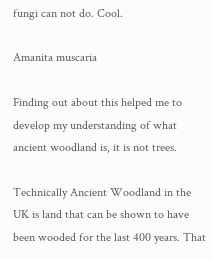fungi can not do. Cool.

Amanita muscaria

Finding out about this helped me to develop my understanding of what ancient woodland is, it is not trees.

Technically Ancient Woodland in the UK is land that can be shown to have been wooded for the last 400 years. That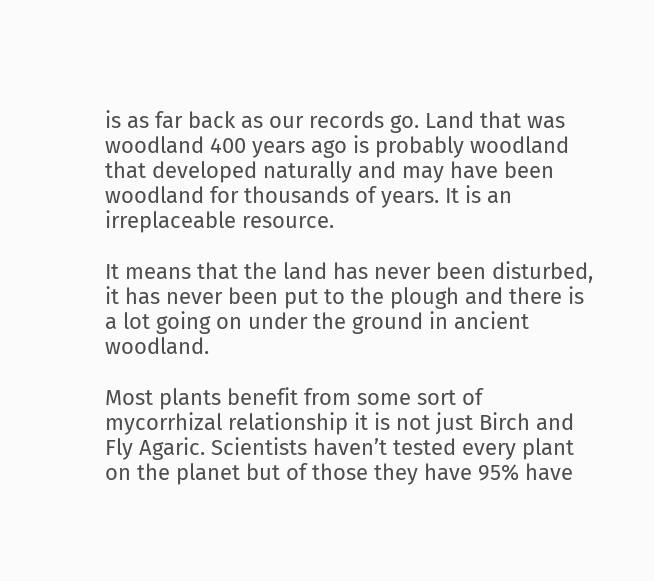is as far back as our records go. Land that was woodland 400 years ago is probably woodland that developed naturally and may have been woodland for thousands of years. It is an irreplaceable resource.

It means that the land has never been disturbed, it has never been put to the plough and there is a lot going on under the ground in ancient woodland.

Most plants benefit from some sort of mycorrhizal relationship it is not just Birch and Fly Agaric. Scientists haven’t tested every plant on the planet but of those they have 95% have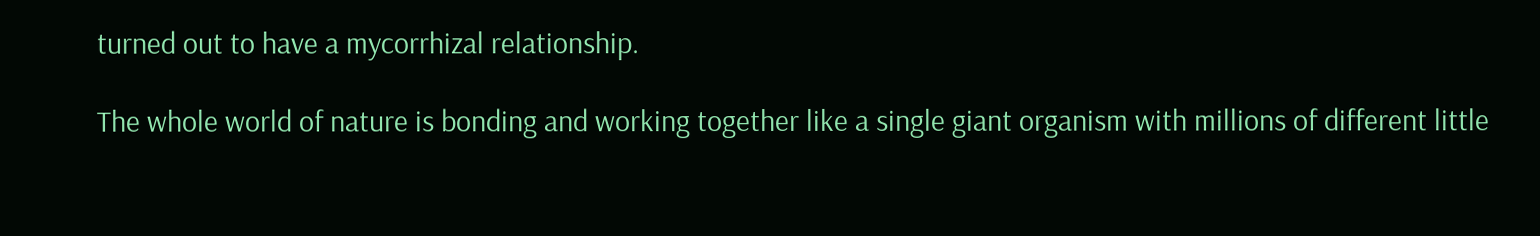turned out to have a mycorrhizal relationship.

The whole world of nature is bonding and working together like a single giant organism with millions of different little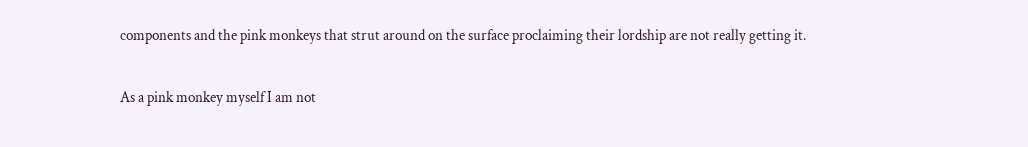components and the pink monkeys that strut around on the surface proclaiming their lordship are not really getting it.

As a pink monkey myself I am not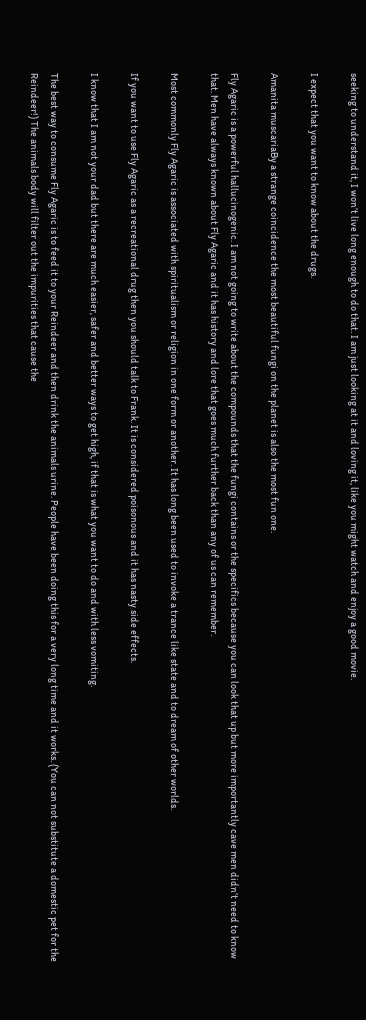seeking to understand it, I won’t live long enough to do that. I am just looking at it and loving it, like you might watch and enjoy a good movie.

I expect that you want to know about the drugs.

Amanita muscariaBy a strange coincidence the most beautiful fungi on the planet is also the most fun one.

Fly Agaric is a powerful hallucinogenic. I am not going to write about the compounds that the fungi contains or the specifics because you can look that up but more importantly cave men didn’t need to know that. Men have always known about Fly Agaric and it has history and lore that goes much further back than any of us can remember.

Most commonly Fly Agaric is associated with spiritualism or religion in one form or another. It has long been used to invoke a trance like state and to dream of other worlds.

If you want to use Fly Agaric as a recreational drug then you should talk to Frank. It is considered poisonous and it has nasty side effects.

I know that I am not your dad but there are much easier, safer and better ways to get high, if that is what you want to do and with less vomiting.

The best way to consume Fly Agaric is to feed it to your Reindeer and then drink the animals urine. People have been doing this for a very long time and it works. (You can not substitute a domestic pet for the Reindeer!) The animals body will filter out the impurities that cause the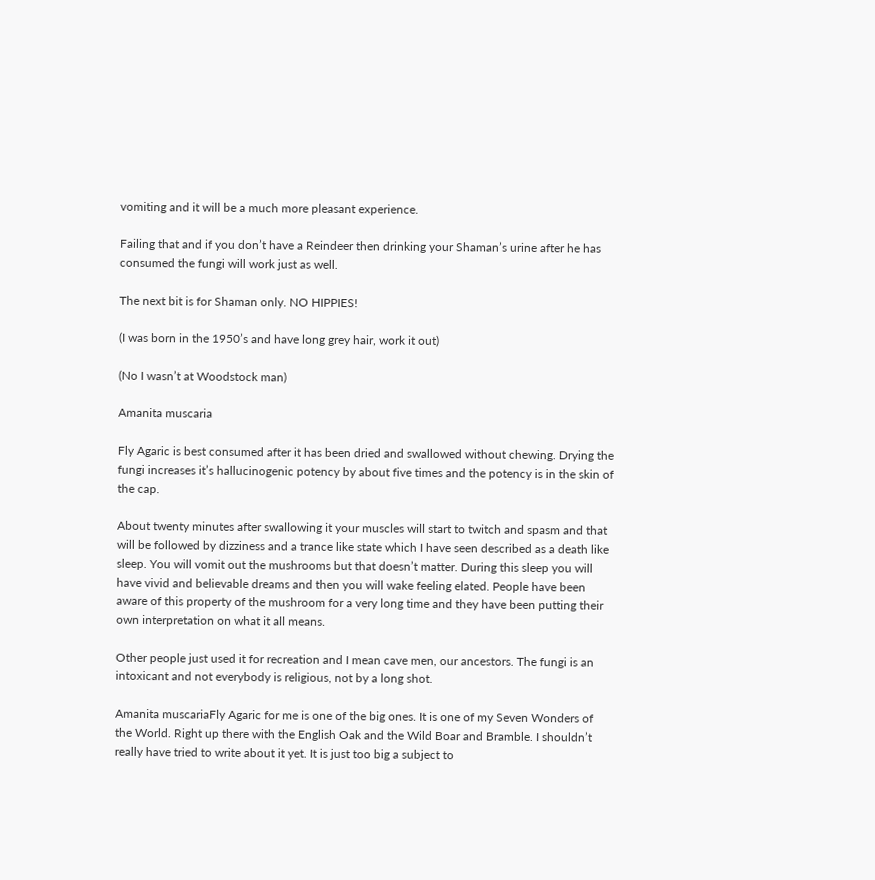vomiting and it will be a much more pleasant experience.

Failing that and if you don’t have a Reindeer then drinking your Shaman’s urine after he has consumed the fungi will work just as well.

The next bit is for Shaman only. NO HIPPIES!

(I was born in the 1950’s and have long grey hair, work it out)

(No I wasn’t at Woodstock man)

Amanita muscaria

Fly Agaric is best consumed after it has been dried and swallowed without chewing. Drying the fungi increases it’s hallucinogenic potency by about five times and the potency is in the skin of the cap.

About twenty minutes after swallowing it your muscles will start to twitch and spasm and that will be followed by dizziness and a trance like state which I have seen described as a death like sleep. You will vomit out the mushrooms but that doesn’t matter. During this sleep you will have vivid and believable dreams and then you will wake feeling elated. People have been aware of this property of the mushroom for a very long time and they have been putting their own interpretation on what it all means.

Other people just used it for recreation and I mean cave men, our ancestors. The fungi is an intoxicant and not everybody is religious, not by a long shot.

Amanita muscariaFly Agaric for me is one of the big ones. It is one of my Seven Wonders of the World. Right up there with the English Oak and the Wild Boar and Bramble. I shouldn’t really have tried to write about it yet. It is just too big a subject to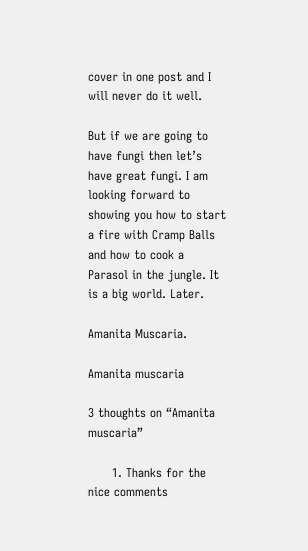cover in one post and I will never do it well.

But if we are going to have fungi then let’s have great fungi. I am looking forward to showing you how to start a fire with Cramp Balls and how to cook a Parasol in the jungle. It is a big world. Later.

Amanita Muscaria.

Amanita muscaria

3 thoughts on “Amanita muscaria”

      1. Thanks for the nice comments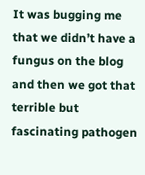It was bugging me that we didn’t have a fungus on the blog and then we got that terrible but fascinating pathogen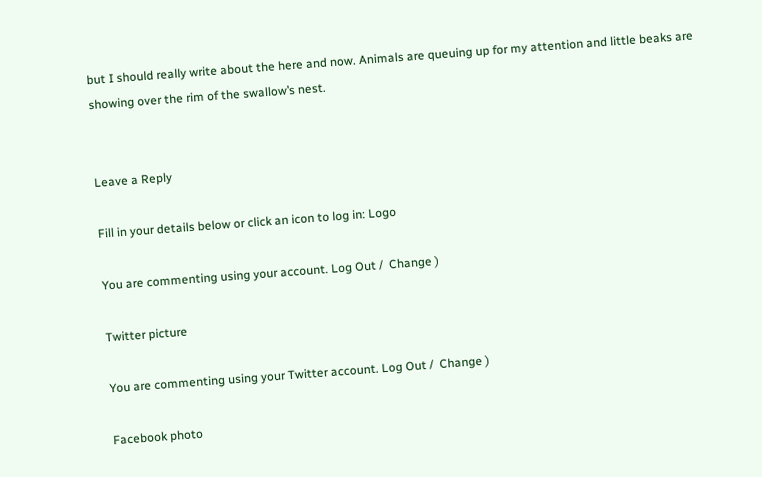but I should really write about the here and now. Animals are queuing up for my attention and little beaks are showing over the rim of the swallow’s nest.


Leave a Reply

Fill in your details below or click an icon to log in: Logo

You are commenting using your account. Log Out /  Change )

Twitter picture

You are commenting using your Twitter account. Log Out /  Change )

Facebook photo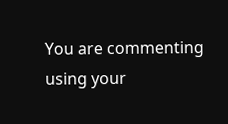You are commenting using your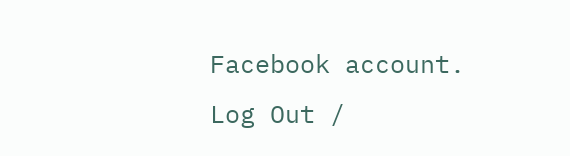Facebook account. Log Out /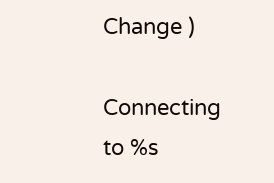Change )

Connecting to %s